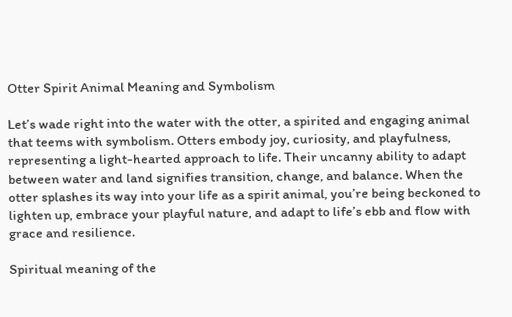Otter Spirit Animal Meaning and Symbolism

Let’s wade right into the water with the otter, a spirited and engaging animal that teems with symbolism. Otters embody joy, curiosity, and playfulness, representing a light-hearted approach to life. Their uncanny ability to adapt between water and land signifies transition, change, and balance. When the otter splashes its way into your life as a spirit animal, you’re being beckoned to lighten up, embrace your playful nature, and adapt to life’s ebb and flow with grace and resilience.

Spiritual meaning of the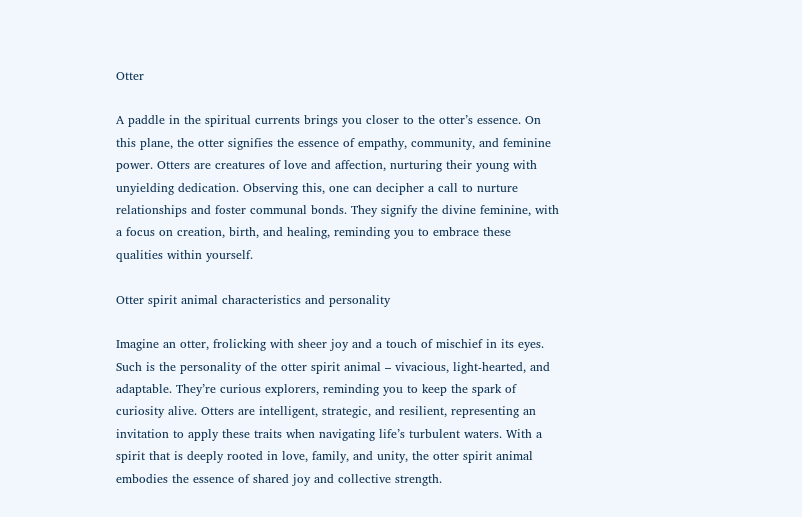Otter

A paddle in the spiritual currents brings you closer to the otter’s essence. On this plane, the otter signifies the essence of empathy, community, and feminine power. Otters are creatures of love and affection, nurturing their young with unyielding dedication. Observing this, one can decipher a call to nurture relationships and foster communal bonds. They signify the divine feminine, with a focus on creation, birth, and healing, reminding you to embrace these qualities within yourself.

Otter spirit animal characteristics and personality

Imagine an otter, frolicking with sheer joy and a touch of mischief in its eyes. Such is the personality of the otter spirit animal – vivacious, light-hearted, and adaptable. They’re curious explorers, reminding you to keep the spark of curiosity alive. Otters are intelligent, strategic, and resilient, representing an invitation to apply these traits when navigating life’s turbulent waters. With a spirit that is deeply rooted in love, family, and unity, the otter spirit animal embodies the essence of shared joy and collective strength.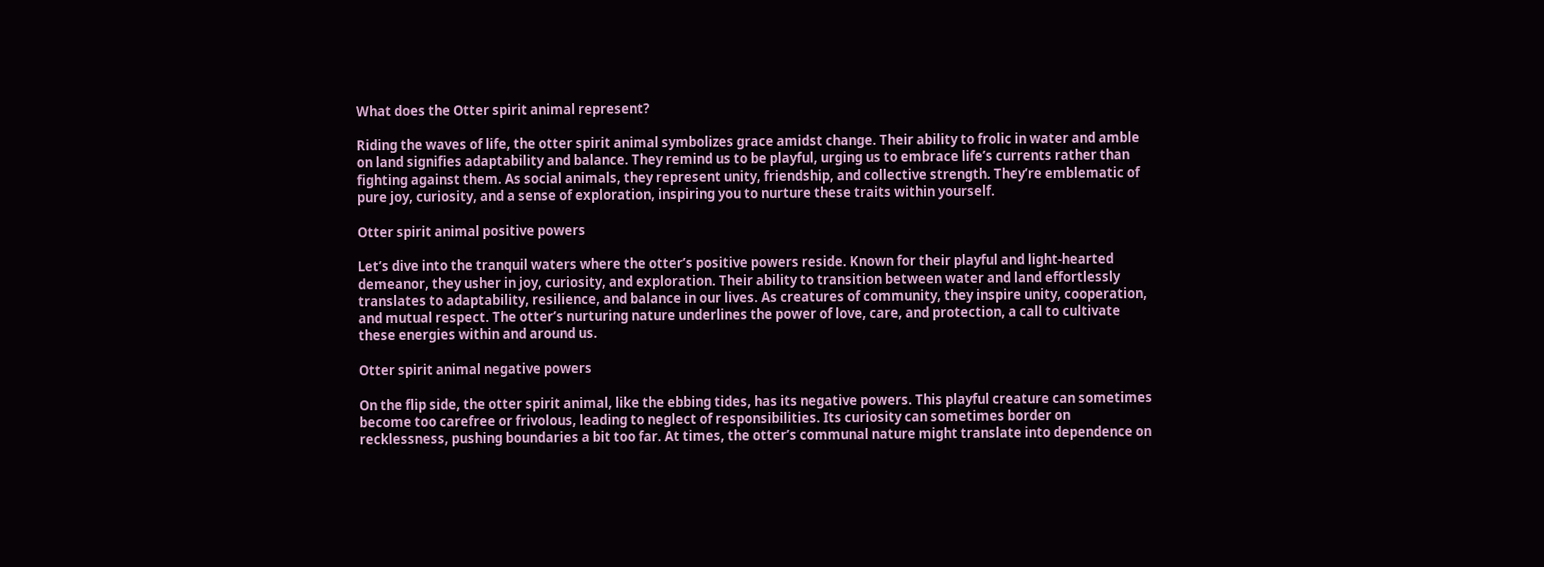What does the Otter spirit animal represent?

Riding the waves of life, the otter spirit animal symbolizes grace amidst change. Their ability to frolic in water and amble on land signifies adaptability and balance. They remind us to be playful, urging us to embrace life’s currents rather than fighting against them. As social animals, they represent unity, friendship, and collective strength. They’re emblematic of pure joy, curiosity, and a sense of exploration, inspiring you to nurture these traits within yourself.

Otter spirit animal positive powers

Let’s dive into the tranquil waters where the otter’s positive powers reside. Known for their playful and light-hearted demeanor, they usher in joy, curiosity, and exploration. Their ability to transition between water and land effortlessly translates to adaptability, resilience, and balance in our lives. As creatures of community, they inspire unity, cooperation, and mutual respect. The otter’s nurturing nature underlines the power of love, care, and protection, a call to cultivate these energies within and around us.

Otter spirit animal negative powers

On the flip side, the otter spirit animal, like the ebbing tides, has its negative powers. This playful creature can sometimes become too carefree or frivolous, leading to neglect of responsibilities. Its curiosity can sometimes border on recklessness, pushing boundaries a bit too far. At times, the otter’s communal nature might translate into dependence on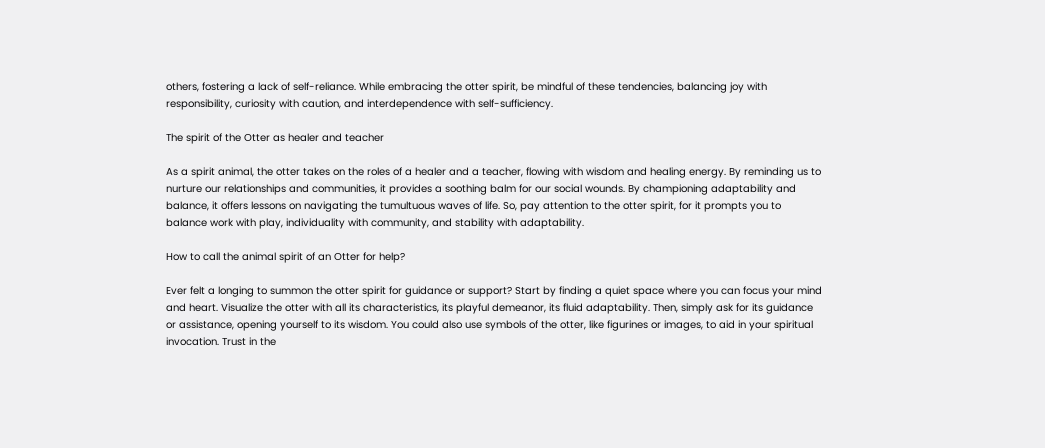others, fostering a lack of self-reliance. While embracing the otter spirit, be mindful of these tendencies, balancing joy with responsibility, curiosity with caution, and interdependence with self-sufficiency.

The spirit of the Otter as healer and teacher

As a spirit animal, the otter takes on the roles of a healer and a teacher, flowing with wisdom and healing energy. By reminding us to nurture our relationships and communities, it provides a soothing balm for our social wounds. By championing adaptability and balance, it offers lessons on navigating the tumultuous waves of life. So, pay attention to the otter spirit, for it prompts you to balance work with play, individuality with community, and stability with adaptability.

How to call the animal spirit of an Otter for help?

Ever felt a longing to summon the otter spirit for guidance or support? Start by finding a quiet space where you can focus your mind and heart. Visualize the otter with all its characteristics, its playful demeanor, its fluid adaptability. Then, simply ask for its guidance or assistance, opening yourself to its wisdom. You could also use symbols of the otter, like figurines or images, to aid in your spiritual invocation. Trust in the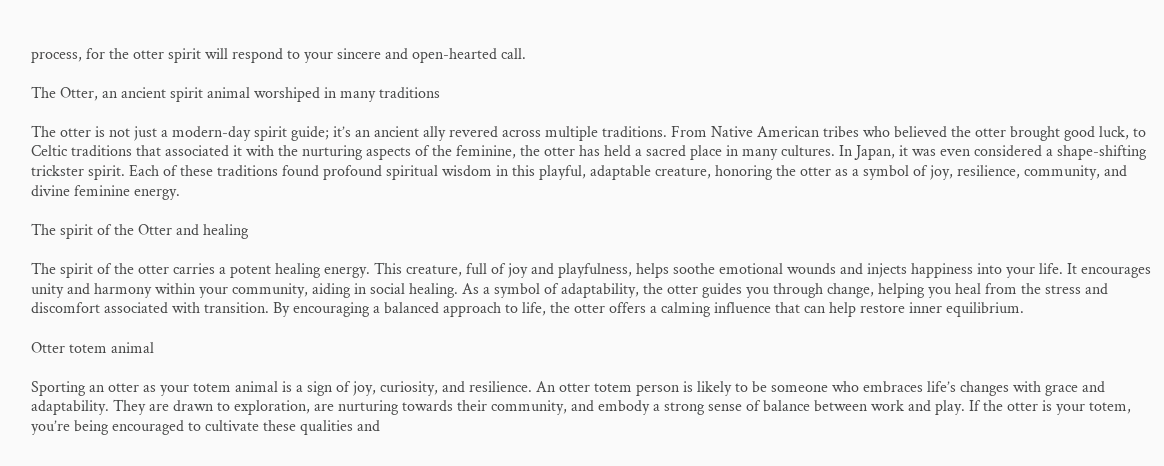process, for the otter spirit will respond to your sincere and open-hearted call.

The Otter, an ancient spirit animal worshiped in many traditions

The otter is not just a modern-day spirit guide; it’s an ancient ally revered across multiple traditions. From Native American tribes who believed the otter brought good luck, to Celtic traditions that associated it with the nurturing aspects of the feminine, the otter has held a sacred place in many cultures. In Japan, it was even considered a shape-shifting trickster spirit. Each of these traditions found profound spiritual wisdom in this playful, adaptable creature, honoring the otter as a symbol of joy, resilience, community, and divine feminine energy.

The spirit of the Otter and healing

The spirit of the otter carries a potent healing energy. This creature, full of joy and playfulness, helps soothe emotional wounds and injects happiness into your life. It encourages unity and harmony within your community, aiding in social healing. As a symbol of adaptability, the otter guides you through change, helping you heal from the stress and discomfort associated with transition. By encouraging a balanced approach to life, the otter offers a calming influence that can help restore inner equilibrium.

Otter totem animal

Sporting an otter as your totem animal is a sign of joy, curiosity, and resilience. An otter totem person is likely to be someone who embraces life’s changes with grace and adaptability. They are drawn to exploration, are nurturing towards their community, and embody a strong sense of balance between work and play. If the otter is your totem, you’re being encouraged to cultivate these qualities and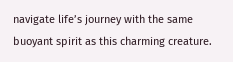navigate life’s journey with the same buoyant spirit as this charming creature.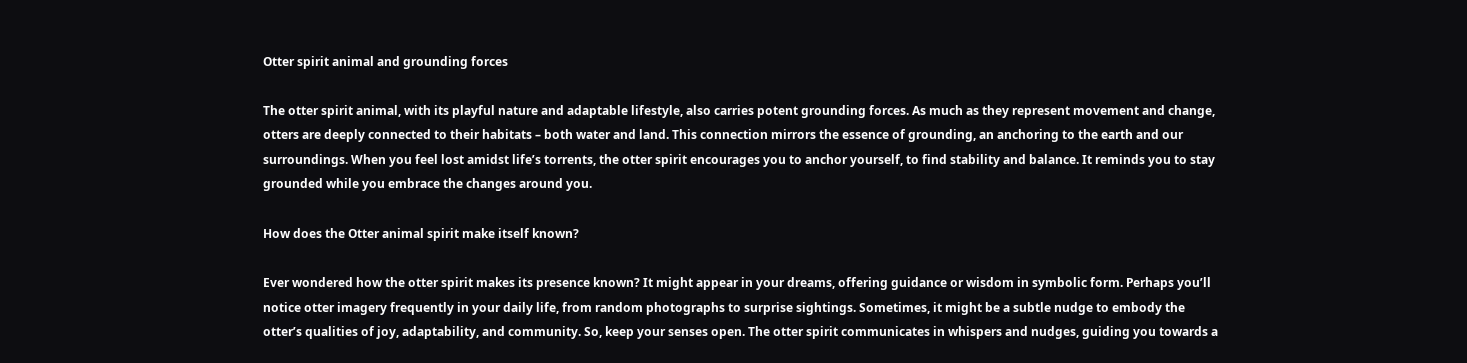Otter spirit animal and grounding forces

The otter spirit animal, with its playful nature and adaptable lifestyle, also carries potent grounding forces. As much as they represent movement and change, otters are deeply connected to their habitats – both water and land. This connection mirrors the essence of grounding, an anchoring to the earth and our surroundings. When you feel lost amidst life’s torrents, the otter spirit encourages you to anchor yourself, to find stability and balance. It reminds you to stay grounded while you embrace the changes around you.

How does the Otter animal spirit make itself known?

Ever wondered how the otter spirit makes its presence known? It might appear in your dreams, offering guidance or wisdom in symbolic form. Perhaps you’ll notice otter imagery frequently in your daily life, from random photographs to surprise sightings. Sometimes, it might be a subtle nudge to embody the otter’s qualities of joy, adaptability, and community. So, keep your senses open. The otter spirit communicates in whispers and nudges, guiding you towards a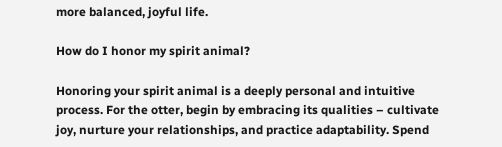more balanced, joyful life.

How do I honor my spirit animal?

Honoring your spirit animal is a deeply personal and intuitive process. For the otter, begin by embracing its qualities – cultivate joy, nurture your relationships, and practice adaptability. Spend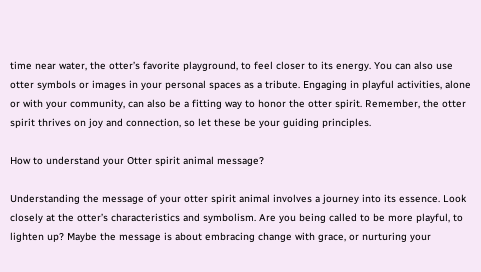time near water, the otter’s favorite playground, to feel closer to its energy. You can also use otter symbols or images in your personal spaces as a tribute. Engaging in playful activities, alone or with your community, can also be a fitting way to honor the otter spirit. Remember, the otter spirit thrives on joy and connection, so let these be your guiding principles.

How to understand your Otter spirit animal message?

Understanding the message of your otter spirit animal involves a journey into its essence. Look closely at the otter’s characteristics and symbolism. Are you being called to be more playful, to lighten up? Maybe the message is about embracing change with grace, or nurturing your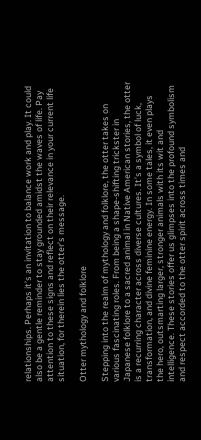relationships. Perhaps it’s an invitation to balance work and play. It could also be a gentle reminder to stay grounded amidst the waves of life. Pay attention to these signs and reflect on their relevance in your current life situation, for therein lies the otter’s message.

Otter mythology and folklore

Stepping into the realm of mythology and folklore, the otter takes on various fascinating roles. From being a shape-shifting trickster in Japanese folklore to a sacred animal in Native American stories, the otter is a recurring character across diverse cultures. It’s a symbol of luck, transformation, and divine feminine energy. In some tales, it even plays the hero, outsmarting larger, stronger animals with its wit and intelligence. These stories offer us glimpses into the profound symbolism and respect accorded to the otter spirit across times and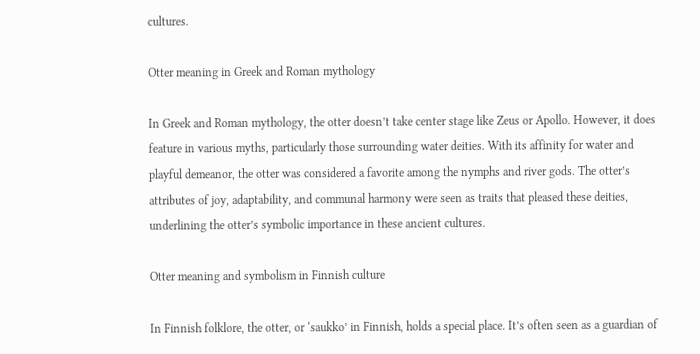cultures.

Otter meaning in Greek and Roman mythology

In Greek and Roman mythology, the otter doesn’t take center stage like Zeus or Apollo. However, it does feature in various myths, particularly those surrounding water deities. With its affinity for water and playful demeanor, the otter was considered a favorite among the nymphs and river gods. The otter’s attributes of joy, adaptability, and communal harmony were seen as traits that pleased these deities, underlining the otter’s symbolic importance in these ancient cultures.

Otter meaning and symbolism in Finnish culture

In Finnish folklore, the otter, or ‘saukko’ in Finnish, holds a special place. It’s often seen as a guardian of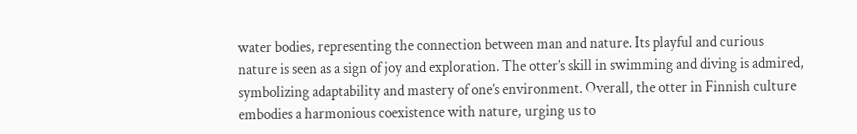water bodies, representing the connection between man and nature. Its playful and curious nature is seen as a sign of joy and exploration. The otter’s skill in swimming and diving is admired, symbolizing adaptability and mastery of one’s environment. Overall, the otter in Finnish culture embodies a harmonious coexistence with nature, urging us to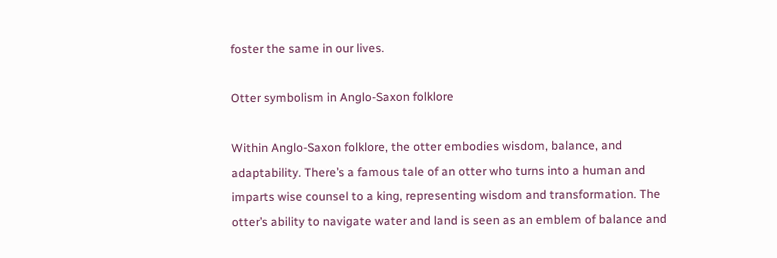foster the same in our lives.

Otter symbolism in Anglo-Saxon folklore

Within Anglo-Saxon folklore, the otter embodies wisdom, balance, and adaptability. There’s a famous tale of an otter who turns into a human and imparts wise counsel to a king, representing wisdom and transformation. The otter’s ability to navigate water and land is seen as an emblem of balance and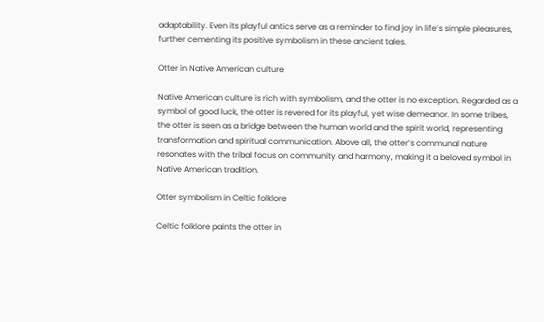adaptability. Even its playful antics serve as a reminder to find joy in life’s simple pleasures, further cementing its positive symbolism in these ancient tales.

Otter in Native American culture

Native American culture is rich with symbolism, and the otter is no exception. Regarded as a symbol of good luck, the otter is revered for its playful, yet wise demeanor. In some tribes, the otter is seen as a bridge between the human world and the spirit world, representing transformation and spiritual communication. Above all, the otter’s communal nature resonates with the tribal focus on community and harmony, making it a beloved symbol in Native American tradition.

Otter symbolism in Celtic folklore

Celtic folklore paints the otter in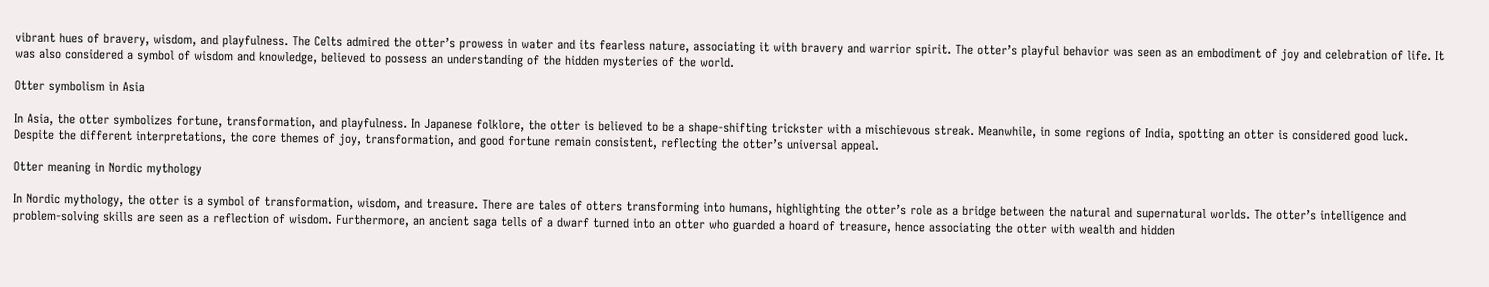vibrant hues of bravery, wisdom, and playfulness. The Celts admired the otter’s prowess in water and its fearless nature, associating it with bravery and warrior spirit. The otter’s playful behavior was seen as an embodiment of joy and celebration of life. It was also considered a symbol of wisdom and knowledge, believed to possess an understanding of the hidden mysteries of the world.

Otter symbolism in Asia

In Asia, the otter symbolizes fortune, transformation, and playfulness. In Japanese folklore, the otter is believed to be a shape-shifting trickster with a mischievous streak. Meanwhile, in some regions of India, spotting an otter is considered good luck. Despite the different interpretations, the core themes of joy, transformation, and good fortune remain consistent, reflecting the otter’s universal appeal.

Otter meaning in Nordic mythology

In Nordic mythology, the otter is a symbol of transformation, wisdom, and treasure. There are tales of otters transforming into humans, highlighting the otter’s role as a bridge between the natural and supernatural worlds. The otter’s intelligence and problem-solving skills are seen as a reflection of wisdom. Furthermore, an ancient saga tells of a dwarf turned into an otter who guarded a hoard of treasure, hence associating the otter with wealth and hidden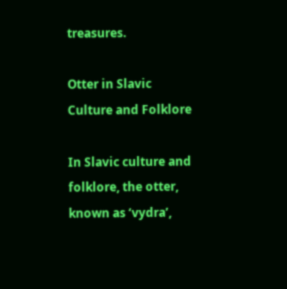treasures.

Otter in Slavic Culture and Folklore

In Slavic culture and folklore, the otter, known as ‘vydra’,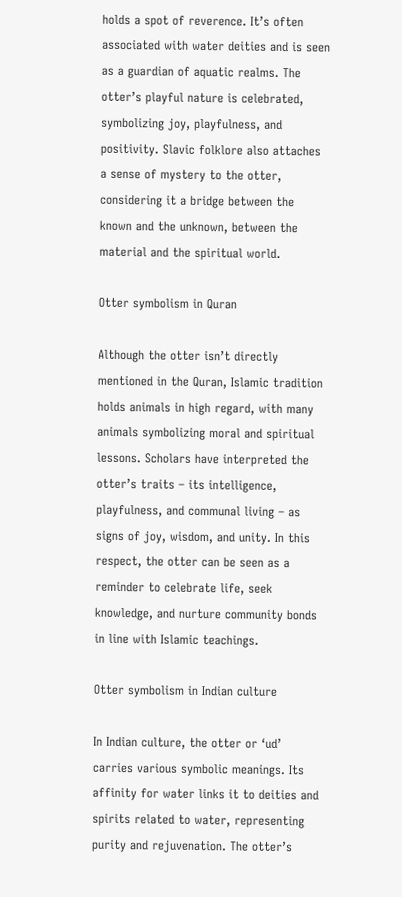holds a spot of reverence. It’s often associated with water deities and is seen as a guardian of aquatic realms. The otter’s playful nature is celebrated, symbolizing joy, playfulness, and positivity. Slavic folklore also attaches a sense of mystery to the otter, considering it a bridge between the known and the unknown, between the material and the spiritual world.

Otter symbolism in Quran

Although the otter isn’t directly mentioned in the Quran, Islamic tradition holds animals in high regard, with many animals symbolizing moral and spiritual lessons. Scholars have interpreted the otter’s traits – its intelligence, playfulness, and communal living – as signs of joy, wisdom, and unity. In this respect, the otter can be seen as a reminder to celebrate life, seek knowledge, and nurture community bonds in line with Islamic teachings.

Otter symbolism in Indian culture

In Indian culture, the otter or ‘ud’ carries various symbolic meanings. Its affinity for water links it to deities and spirits related to water, representing purity and rejuvenation. The otter’s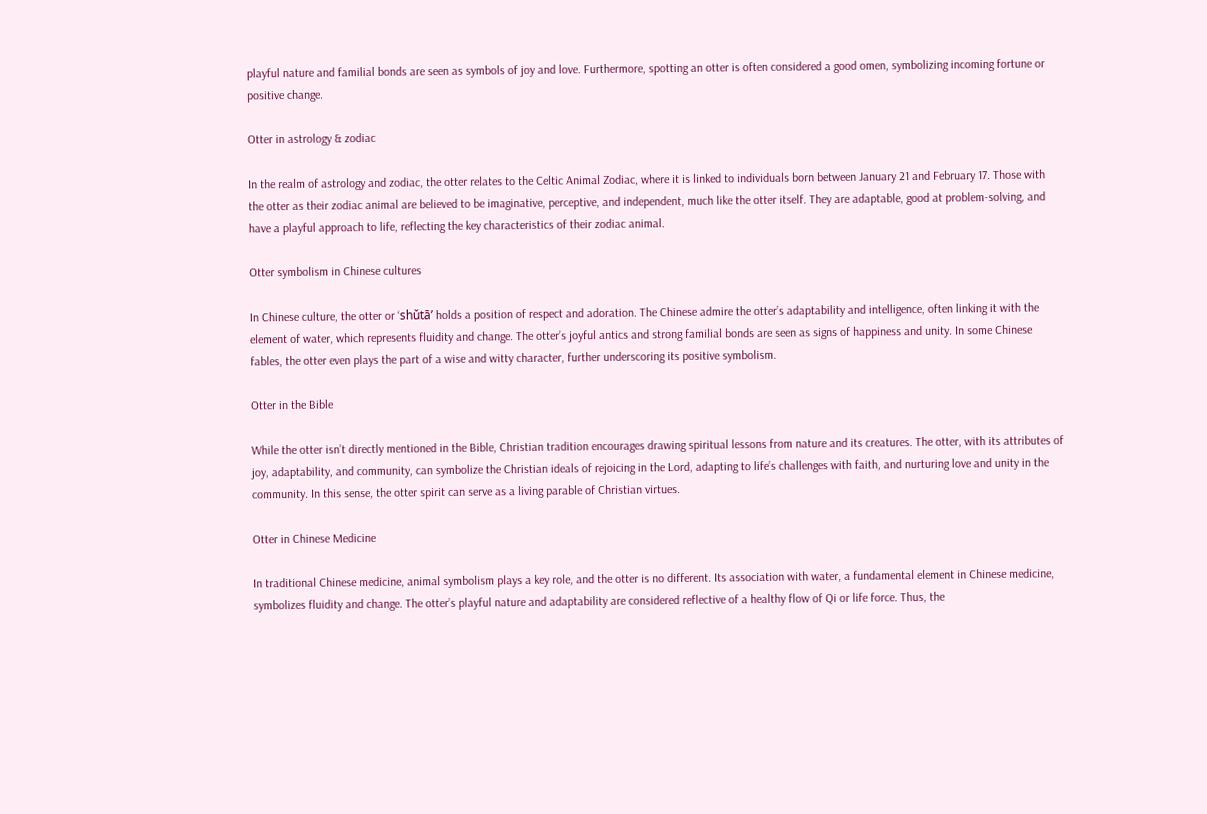playful nature and familial bonds are seen as symbols of joy and love. Furthermore, spotting an otter is often considered a good omen, symbolizing incoming fortune or positive change.

Otter in astrology & zodiac

In the realm of astrology and zodiac, the otter relates to the Celtic Animal Zodiac, where it is linked to individuals born between January 21 and February 17. Those with the otter as their zodiac animal are believed to be imaginative, perceptive, and independent, much like the otter itself. They are adaptable, good at problem-solving, and have a playful approach to life, reflecting the key characteristics of their zodiac animal.

Otter symbolism in Chinese cultures

In Chinese culture, the otter or ‘shǔtā’ holds a position of respect and adoration. The Chinese admire the otter’s adaptability and intelligence, often linking it with the element of water, which represents fluidity and change. The otter’s joyful antics and strong familial bonds are seen as signs of happiness and unity. In some Chinese fables, the otter even plays the part of a wise and witty character, further underscoring its positive symbolism.

Otter in the Bible

While the otter isn’t directly mentioned in the Bible, Christian tradition encourages drawing spiritual lessons from nature and its creatures. The otter, with its attributes of joy, adaptability, and community, can symbolize the Christian ideals of rejoicing in the Lord, adapting to life’s challenges with faith, and nurturing love and unity in the community. In this sense, the otter spirit can serve as a living parable of Christian virtues.

Otter in Chinese Medicine

In traditional Chinese medicine, animal symbolism plays a key role, and the otter is no different. Its association with water, a fundamental element in Chinese medicine, symbolizes fluidity and change. The otter’s playful nature and adaptability are considered reflective of a healthy flow of Qi or life force. Thus, the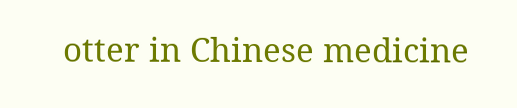otter in Chinese medicine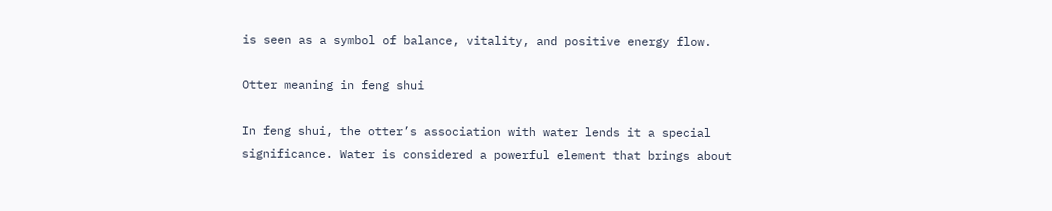is seen as a symbol of balance, vitality, and positive energy flow.

Otter meaning in feng shui

In feng shui, the otter’s association with water lends it a special significance. Water is considered a powerful element that brings about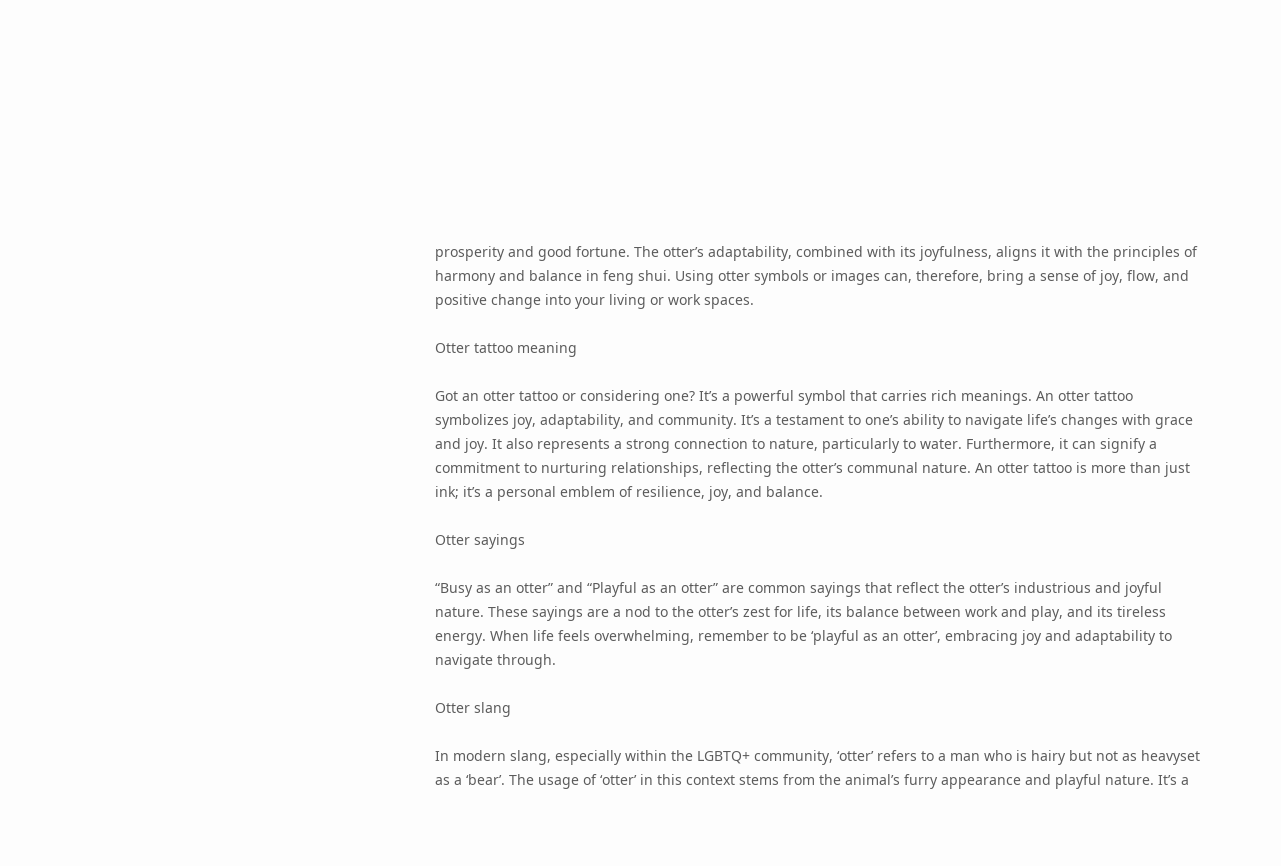prosperity and good fortune. The otter’s adaptability, combined with its joyfulness, aligns it with the principles of harmony and balance in feng shui. Using otter symbols or images can, therefore, bring a sense of joy, flow, and positive change into your living or work spaces.

Otter tattoo meaning

Got an otter tattoo or considering one? It’s a powerful symbol that carries rich meanings. An otter tattoo symbolizes joy, adaptability, and community. It’s a testament to one’s ability to navigate life’s changes with grace and joy. It also represents a strong connection to nature, particularly to water. Furthermore, it can signify a commitment to nurturing relationships, reflecting the otter’s communal nature. An otter tattoo is more than just ink; it’s a personal emblem of resilience, joy, and balance.

Otter sayings

“Busy as an otter” and “Playful as an otter” are common sayings that reflect the otter’s industrious and joyful nature. These sayings are a nod to the otter’s zest for life, its balance between work and play, and its tireless energy. When life feels overwhelming, remember to be ‘playful as an otter’, embracing joy and adaptability to navigate through.

Otter slang

In modern slang, especially within the LGBTQ+ community, ‘otter’ refers to a man who is hairy but not as heavyset as a ‘bear’. The usage of ‘otter’ in this context stems from the animal’s furry appearance and playful nature. It’s a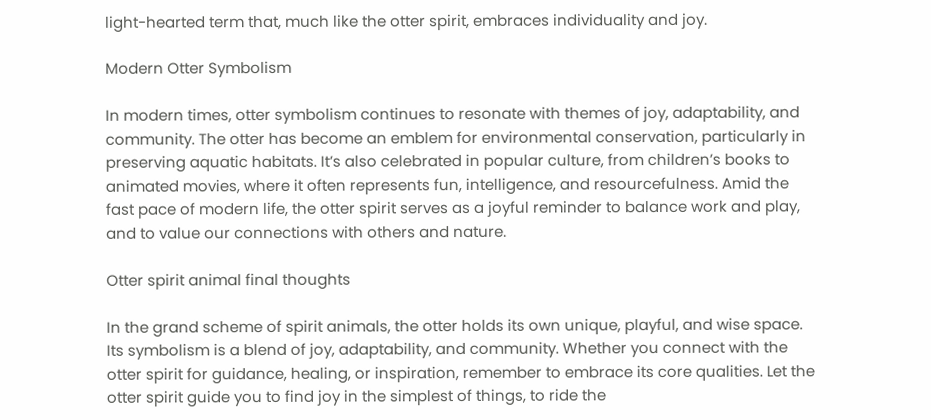light-hearted term that, much like the otter spirit, embraces individuality and joy.

Modern Otter Symbolism

In modern times, otter symbolism continues to resonate with themes of joy, adaptability, and community. The otter has become an emblem for environmental conservation, particularly in preserving aquatic habitats. It’s also celebrated in popular culture, from children’s books to animated movies, where it often represents fun, intelligence, and resourcefulness. Amid the fast pace of modern life, the otter spirit serves as a joyful reminder to balance work and play, and to value our connections with others and nature.

Otter spirit animal final thoughts

In the grand scheme of spirit animals, the otter holds its own unique, playful, and wise space. Its symbolism is a blend of joy, adaptability, and community. Whether you connect with the otter spirit for guidance, healing, or inspiration, remember to embrace its core qualities. Let the otter spirit guide you to find joy in the simplest of things, to ride the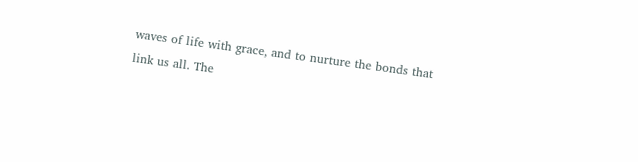waves of life with grace, and to nurture the bonds that link us all. The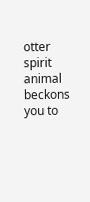otter spirit animal beckons you to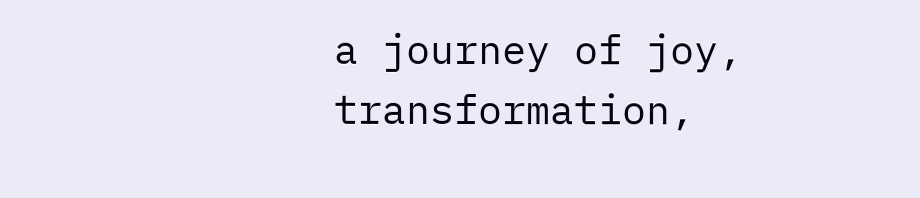a journey of joy, transformation,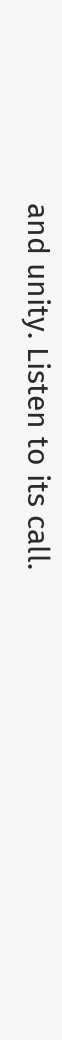and unity. Listen to its call.